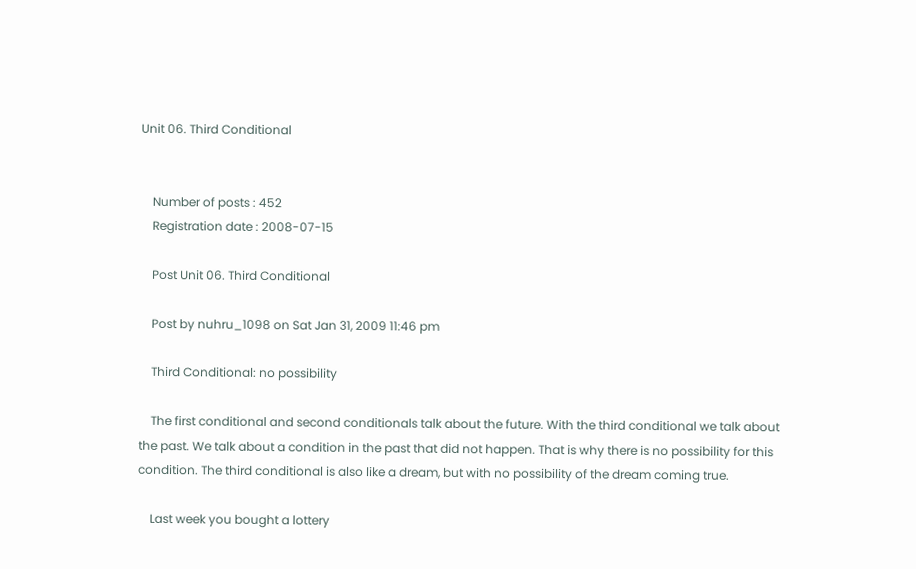Unit 06. Third Conditional


    Number of posts : 452
    Registration date : 2008-07-15

    Post Unit 06. Third Conditional

    Post by nuhru_1098 on Sat Jan 31, 2009 11:46 pm

    Third Conditional: no possibility

    The first conditional and second conditionals talk about the future. With the third conditional we talk about the past. We talk about a condition in the past that did not happen. That is why there is no possibility for this condition. The third conditional is also like a dream, but with no possibility of the dream coming true.

    Last week you bought a lottery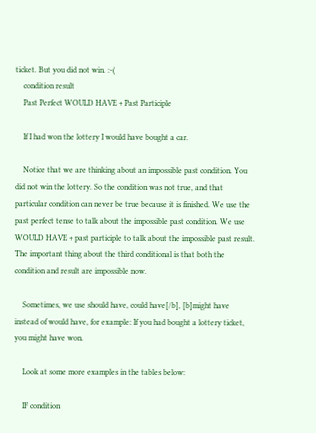ticket. But you did not win. :-(
    condition result
    Past Perfect WOULD HAVE + Past Participle

    If I had won the lottery I would have bought a car.

    Notice that we are thinking about an impossible past condition. You did not win the lottery. So the condition was not true, and that particular condition can never be true because it is finished. We use the past perfect tense to talk about the impossible past condition. We use WOULD HAVE + past participle to talk about the impossible past result. The important thing about the third conditional is that both the condition and result are impossible now.

    Sometimes, we use should have, could have[/b], [b]might have instead of would have, for example: If you had bought a lottery ticket, you might have won.

    Look at some more examples in the tables below:

    IF condition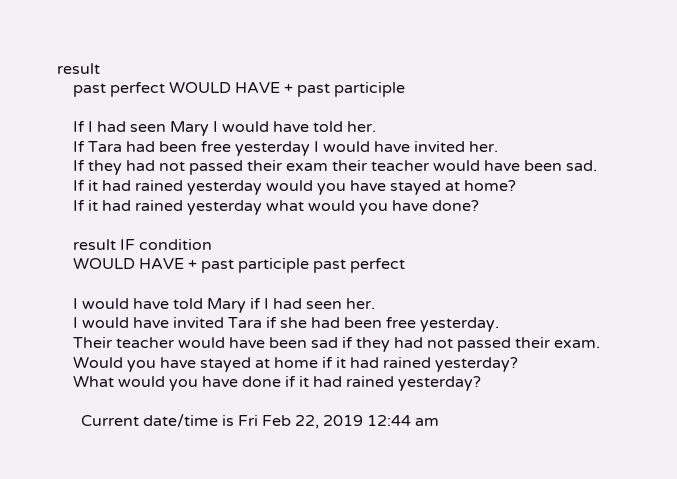result
    past perfect WOULD HAVE + past participle

    If I had seen Mary I would have told her.
    If Tara had been free yesterday I would have invited her.
    If they had not passed their exam their teacher would have been sad.
    If it had rained yesterday would you have stayed at home?
    If it had rained yesterday what would you have done?

    result IF condition
    WOULD HAVE + past participle past perfect

    I would have told Mary if I had seen her.
    I would have invited Tara if she had been free yesterday.
    Their teacher would have been sad if they had not passed their exam.
    Would you have stayed at home if it had rained yesterday?
    What would you have done if it had rained yesterday?

      Current date/time is Fri Feb 22, 2019 12:44 am